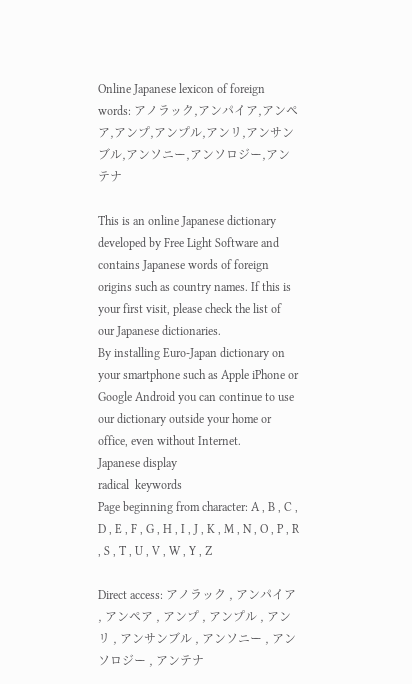Online Japanese lexicon of foreign words: アノラック,アンパイア,アンペア,アンプ,アンプル,アンリ,アンサンブル,アンソニー,アンソロジー,アンテナ

This is an online Japanese dictionary developed by Free Light Software and contains Japanese words of foreign origins such as country names. If this is your first visit, please check the list of our Japanese dictionaries.
By installing Euro-Japan dictionary on your smartphone such as Apple iPhone or Google Android you can continue to use our dictionary outside your home or office, even without Internet.
Japanese display
radical  keywords
Page beginning from character: A , B , C , D , E , F , G , H , I , J , K , M , N , O , P , R , S , T , U , V , W , Y , Z

Direct access: アノラック , アンパイア , アンペア , アンプ , アンプル , アンリ , アンサンブル , アンソニー , アンソロジー , アンテナ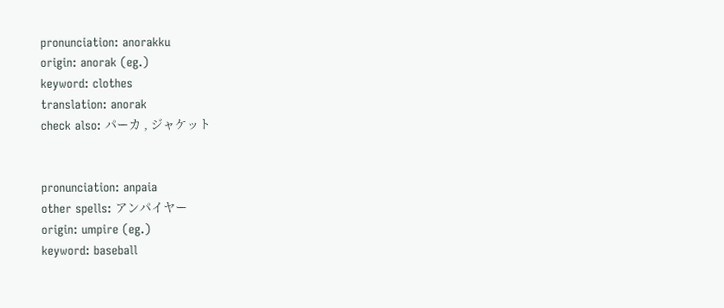pronunciation: anorakku
origin: anorak (eg.)
keyword: clothes
translation: anorak
check also: パーカ , ジャケット


pronunciation: anpaia
other spells: アンパイヤー
origin: umpire (eg.)
keyword: baseball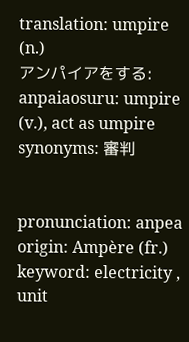translation: umpire (n.)
アンパイアをする: anpaiaosuru: umpire (v.), act as umpire
synonyms: 審判


pronunciation: anpea
origin: Ampère (fr.)
keyword: electricity , unit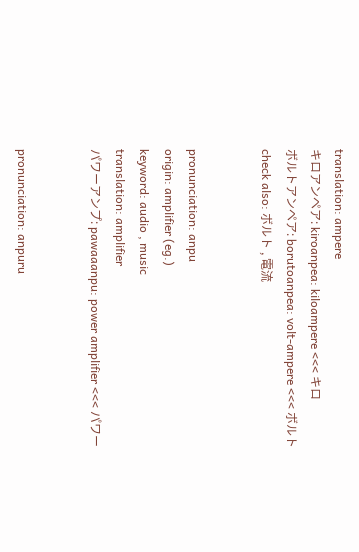translation: ampere
キロアンペア: kiroanpea: kiloampere <<< キロ
ボルトアンペア: borutoanpea: volt-ampere <<< ボルト
check also: ボルト , 電流


pronunciation: anpu
origin: amplifier (eg.)
keyword: audio , music
translation: amplifier
パワーアンプ: pawaaanpu: power amplifier <<< パワー


pronunciation: anpuru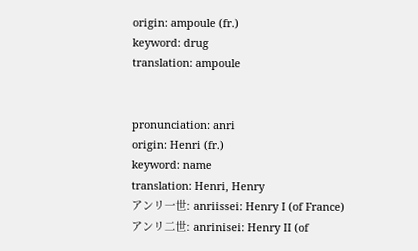origin: ampoule (fr.)
keyword: drug
translation: ampoule


pronunciation: anri
origin: Henri (fr.)
keyword: name
translation: Henri, Henry
アンリ一世: anriissei: Henry I (of France)
アンリ二世: anrinisei: Henry II (of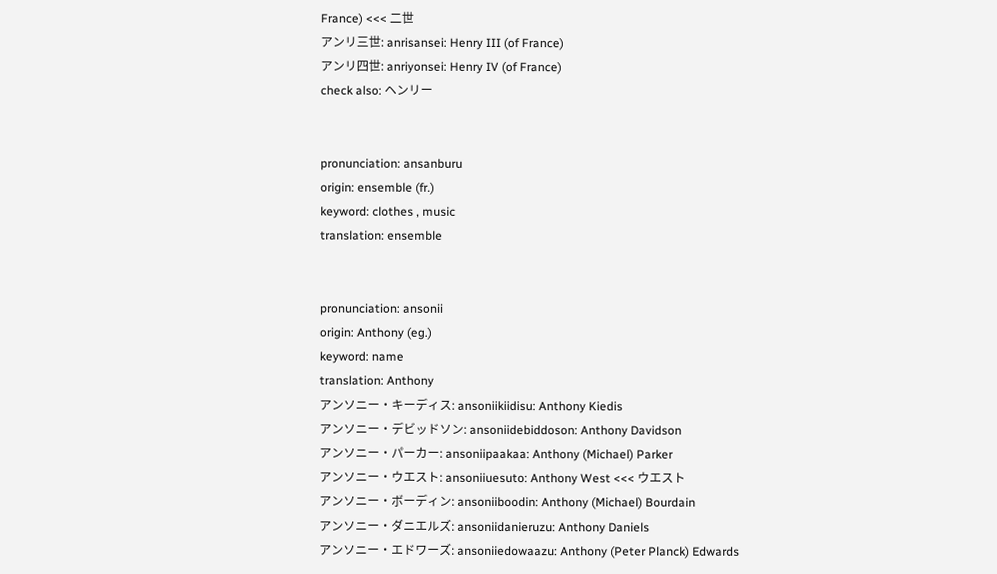France) <<< 二世
アンリ三世: anrisansei: Henry III (of France)
アンリ四世: anriyonsei: Henry IV (of France)
check also: ヘンリー


pronunciation: ansanburu
origin: ensemble (fr.)
keyword: clothes , music
translation: ensemble


pronunciation: ansonii
origin: Anthony (eg.)
keyword: name
translation: Anthony
アンソニー・キーディス: ansoniikiidisu: Anthony Kiedis
アンソニー・デビッドソン: ansoniidebiddoson: Anthony Davidson
アンソニー・パーカー: ansoniipaakaa: Anthony (Michael) Parker
アンソニー・ウエスト: ansoniiuesuto: Anthony West <<< ウエスト
アンソニー・ボーディン: ansoniiboodin: Anthony (Michael) Bourdain
アンソニー・ダニエルズ: ansoniidanieruzu: Anthony Daniels
アンソニー・エドワーズ: ansoniiedowaazu: Anthony (Peter Planck) Edwards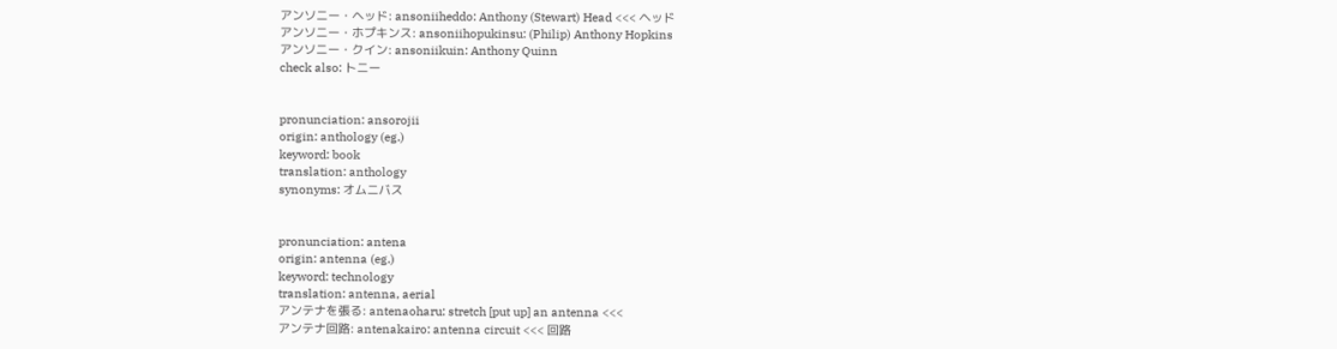アンソニー・ヘッド: ansoniiheddo: Anthony (Stewart) Head <<< ヘッド
アンソニー・ホプキンス: ansoniihopukinsu: (Philip) Anthony Hopkins
アンソニー・クイン: ansoniikuin: Anthony Quinn
check also: トニー


pronunciation: ansorojii
origin: anthology (eg.)
keyword: book
translation: anthology
synonyms: オムニバス


pronunciation: antena
origin: antenna (eg.)
keyword: technology
translation: antenna, aerial
アンテナを張る: antenaoharu: stretch [put up] an antenna <<<
アンテナ回路: antenakairo: antenna circuit <<< 回路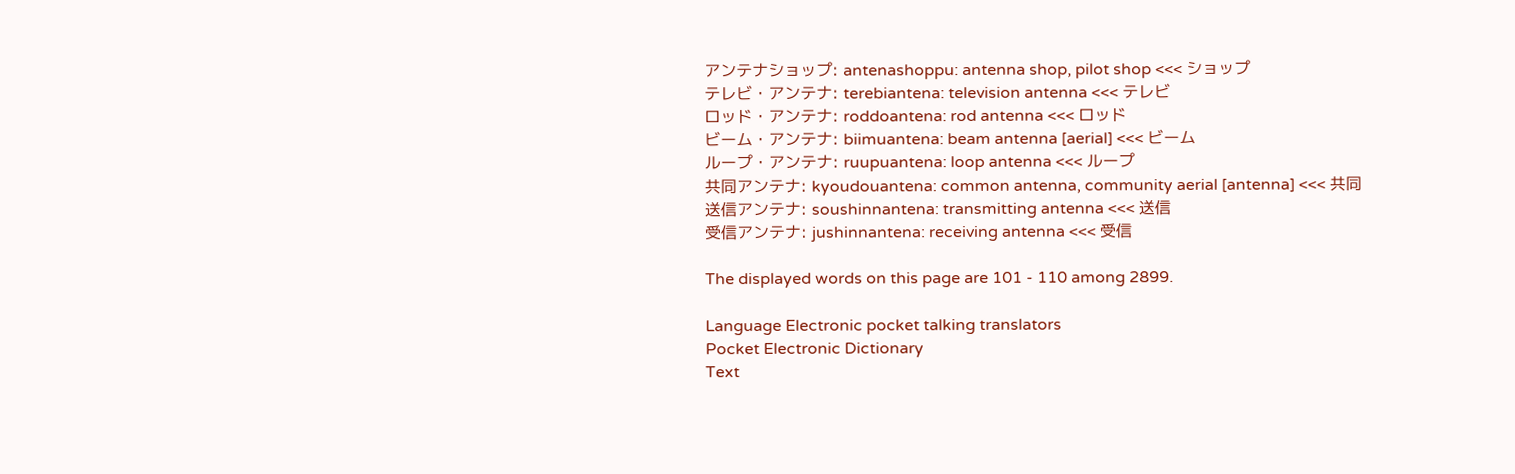アンテナショップ: antenashoppu: antenna shop, pilot shop <<< ショップ
テレビ・アンテナ: terebiantena: television antenna <<< テレビ
ロッド・アンテナ: roddoantena: rod antenna <<< ロッド
ビーム・アンテナ: biimuantena: beam antenna [aerial] <<< ビーム
ループ・アンテナ: ruupuantena: loop antenna <<< ループ
共同アンテナ: kyoudouantena: common antenna, community aerial [antenna] <<< 共同
送信アンテナ: soushinnantena: transmitting antenna <<< 送信
受信アンテナ: jushinnantena: receiving antenna <<< 受信

The displayed words on this page are 101 - 110 among 2899.

Language Electronic pocket talking translators
Pocket Electronic Dictionary
Text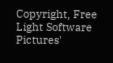Copyright, Free Light Software
Pictures'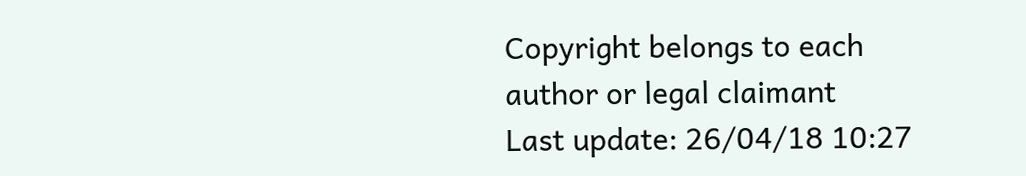Copyright belongs to each author or legal claimant
Last update: 26/04/18 10:27